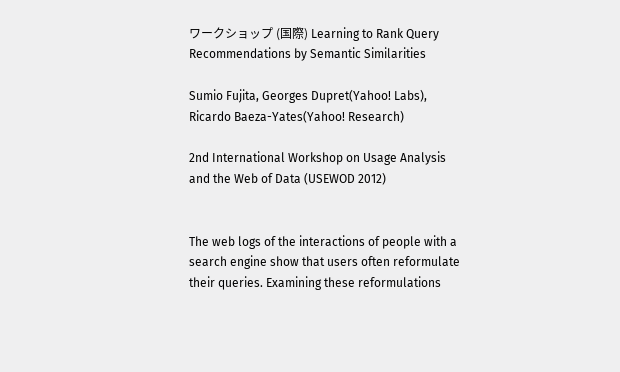ワークショップ (国際) Learning to Rank Query Recommendations by Semantic Similarities

Sumio Fujita, Georges Dupret(Yahoo! Labs), Ricardo Baeza-Yates(Yahoo! Research)

2nd International Workshop on Usage Analysis and the Web of Data (USEWOD 2012)


The web logs of the interactions of people with a search engine show that users often reformulate their queries. Examining these reformulations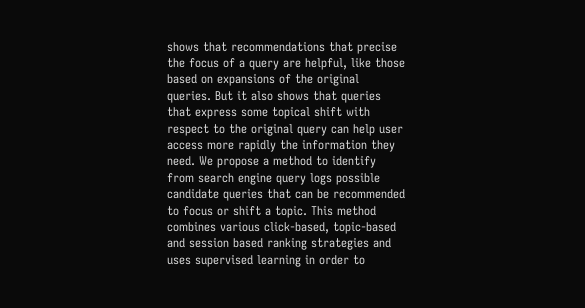shows that recommendations that precise the focus of a query are helpful, like those based on expansions of the original queries. But it also shows that queries that express some topical shift with respect to the original query can help user access more rapidly the information they need. We propose a method to identify from search engine query logs possible candidate queries that can be recommended to focus or shift a topic. This method combines various click-based, topic-based and session based ranking strategies and uses supervised learning in order to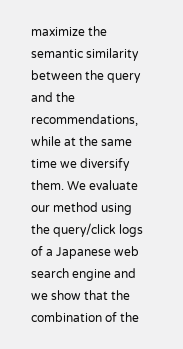maximize the semantic similarity between the query and the recommendations, while at the same time we diversify them. We evaluate our method using the query/click logs of a Japanese web search engine and we show that the combination of the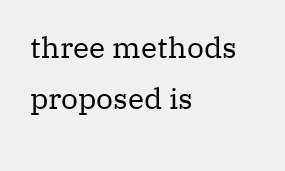three methods proposed is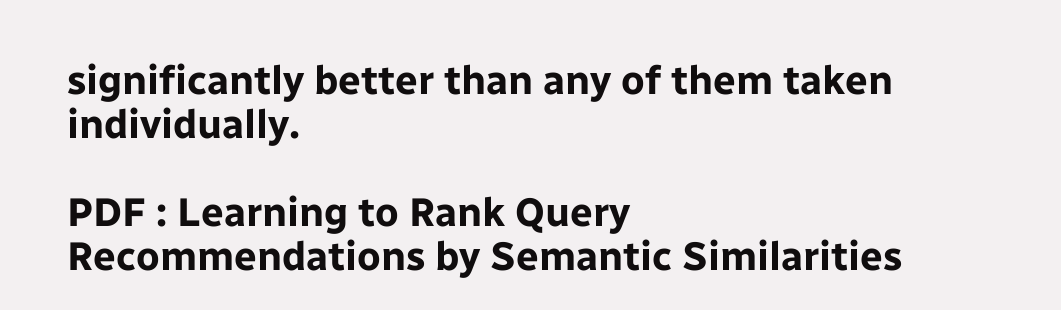significantly better than any of them taken individually.

PDF : Learning to Rank Query Recommendations by Semantic Similarities